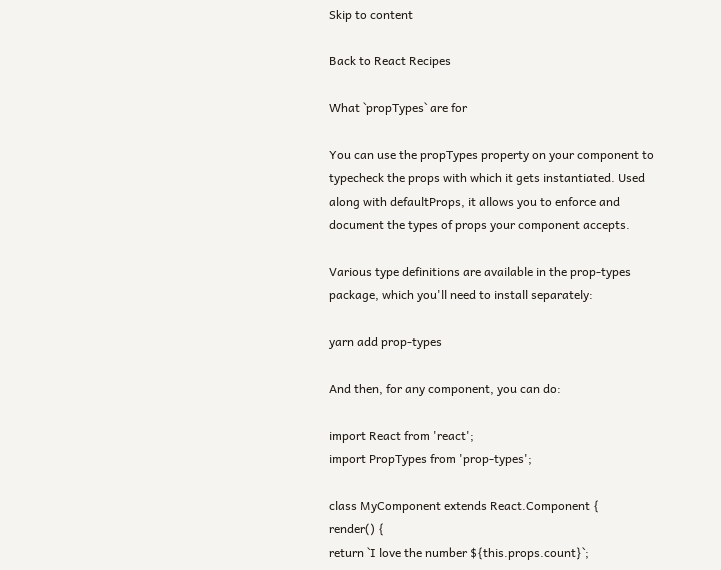Skip to content

Back to React Recipes

What `propTypes` are for

You can use the propTypes property on your component to typecheck the props with which it gets instantiated. Used along with defaultProps, it allows you to enforce and document the types of props your component accepts.

Various type definitions are available in the prop-types package, which you'll need to install separately:

yarn add prop-types

And then, for any component, you can do:

import React from 'react';
import PropTypes from 'prop-types';

class MyComponent extends React.Component {
render() {
return `I love the number ${this.props.count}`;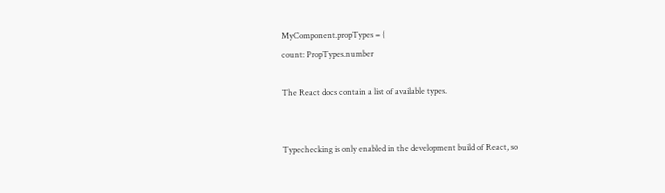MyComponent.propTypes = {
count: PropTypes.number

The React docs contain a list of available types.


Typechecking is only enabled in the development build of React, so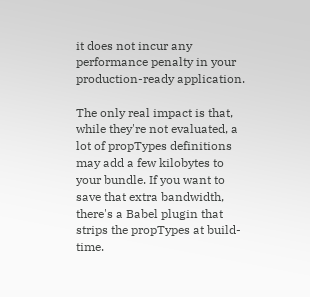it does not incur any performance penalty in your production-ready application.

The only real impact is that, while they're not evaluated, a lot of propTypes definitions may add a few kilobytes to your bundle. If you want to save that extra bandwidth, there's a Babel plugin that strips the propTypes at build-time.